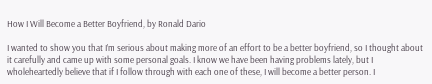How I Will Become a Better Boyfriend, by Ronald Dario

I wanted to show you that I’m serious about making more of an effort to be a better boyfriend, so I thought about it carefully and came up with some personal goals. I know we have been having problems lately, but I wholeheartedly believe that if I follow through with each one of these, I will become a better person. I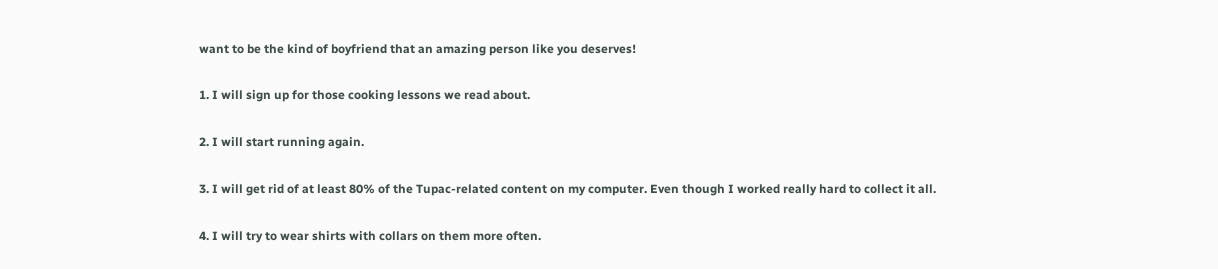want to be the kind of boyfriend that an amazing person like you deserves!

1. I will sign up for those cooking lessons we read about.

2. I will start running again.

3. I will get rid of at least 80% of the Tupac-related content on my computer. Even though I worked really hard to collect it all.

4. I will try to wear shirts with collars on them more often.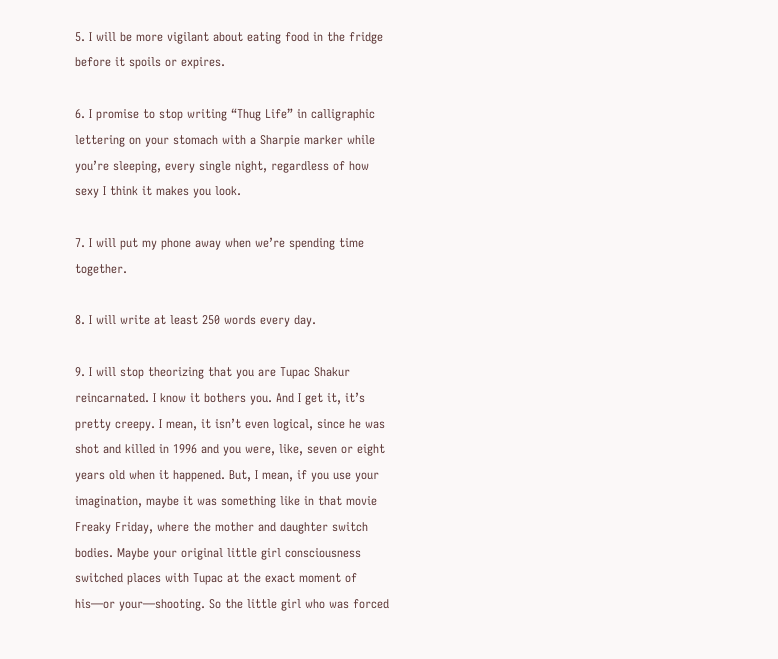5. I will be more vigilant about eating food in the fridge before it spoils or expires.

6. I promise to stop writing “Thug Life” in calligraphic lettering on your stomach with a Sharpie marker while you’re sleeping, every single night, regardless of how sexy I think it makes you look.

7. I will put my phone away when we’re spending time together.

8. I will write at least 250 words every day.

9. I will stop theorizing that you are Tupac Shakur reincarnated. I know it bothers you. And I get it, it’s pretty creepy. I mean, it isn’t even logical, since he was shot and killed in 1996 and you were, like, seven or eight years old when it happened. But, I mean, if you use your imagination, maybe it was something like in that movie Freaky Friday, where the mother and daughter switch bodies. Maybe your original little girl consciousness switched places with Tupac at the exact moment of his—or your—shooting. So the little girl who was forced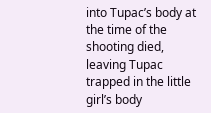into Tupac’s body at the time of the shooting died, leaving Tupac trapped in the little girl’s body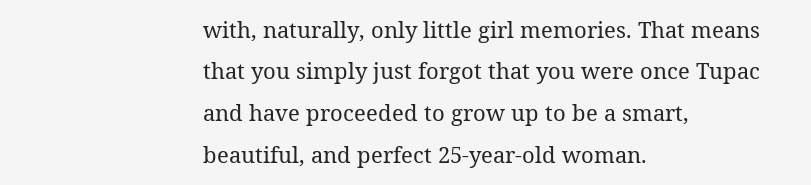with, naturally, only little girl memories. That means that you simply just forgot that you were once Tupac and have proceeded to grow up to be a smart, beautiful, and perfect 25-year-old woman.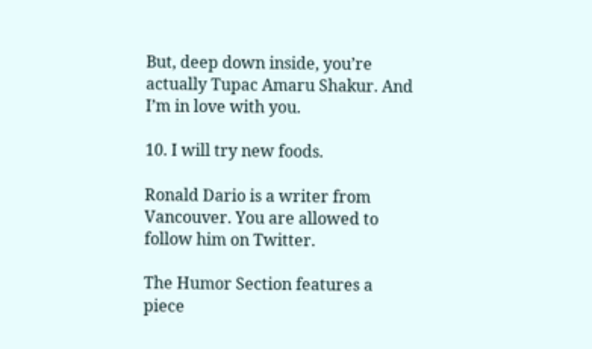But, deep down inside, you’re actually Tupac Amaru Shakur. And I’m in love with you.

10. I will try new foods.

Ronald Dario is a writer from Vancouver. You are allowed to follow him on Twitter.

The Humor Section features a piece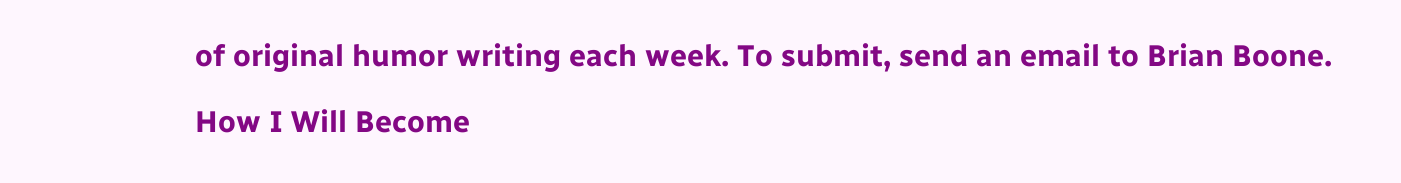of original humor writing each week. To submit, send an email to Brian Boone.

How I Will Become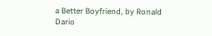a Better Boyfriend, by Ronald Dario